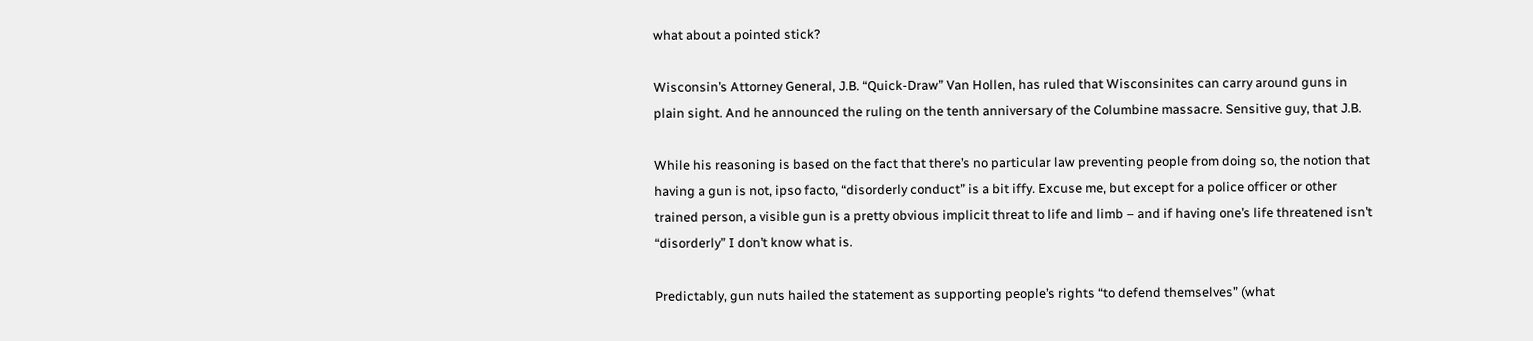what about a pointed stick?

Wisconsin’s Attorney General, J.B. “Quick-Draw” Van Hollen, has ruled that Wisconsinites can carry around guns in plain sight. And he announced the ruling on the tenth anniversary of the Columbine massacre. Sensitive guy, that J.B.

While his reasoning is based on the fact that there’s no particular law preventing people from doing so, the notion that having a gun is not, ipso facto, “disorderly conduct” is a bit iffy. Excuse me, but except for a police officer or other trained person, a visible gun is a pretty obvious implicit threat to life and limb – and if having one’s life threatened isn’t “disorderly” I don’t know what is.

Predictably, gun nuts hailed the statement as supporting people’s rights “to defend themselves” (what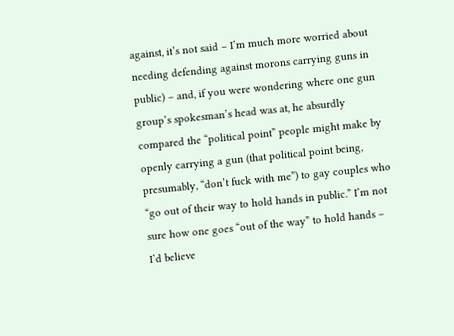against, it’s not said – I’m much more worried about needing defending against morons carrying guns in public) – and, if you were wondering where one gun group’s spokesman’s head was at, he absurdly compared the “political point” people might make by openly carrying a gun (that political point being, presumably, “don’t fuck with me”) to gay couples who “go out of their way to hold hands in public.” I’m not sure how one goes “out of the way” to hold hands – I’d believe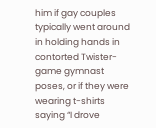him if gay couples typically went around in holding hands in contorted Twister-game gymnast poses, or if they were wearing t-shirts saying “I drove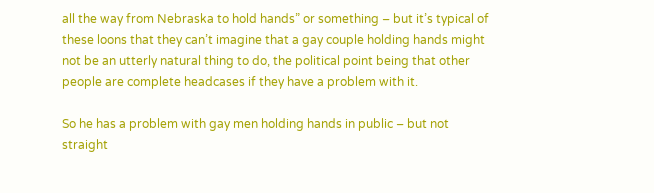all the way from Nebraska to hold hands” or something – but it’s typical of these loons that they can’t imagine that a gay couple holding hands might not be an utterly natural thing to do, the political point being that other people are complete headcases if they have a problem with it.

So he has a problem with gay men holding hands in public – but not straight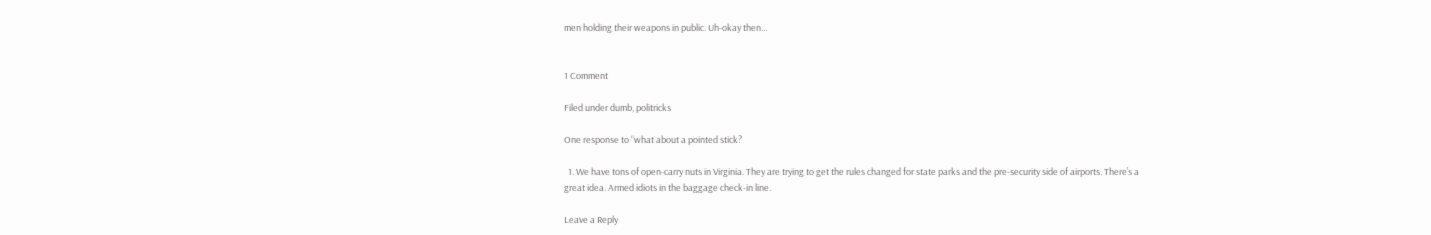men holding their weapons in public. Uh-okay then…


1 Comment

Filed under dumb, politricks

One response to “what about a pointed stick?

  1. We have tons of open-carry nuts in Virginia. They are trying to get the rules changed for state parks and the pre-security side of airports. There’s a great idea. Armed idiots in the baggage check-in line.

Leave a Reply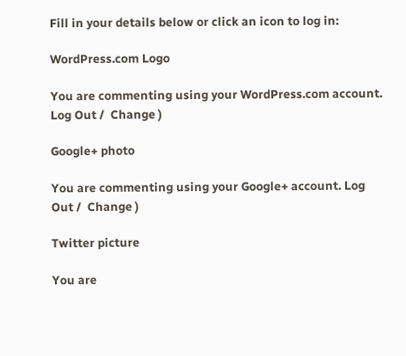Fill in your details below or click an icon to log in:

WordPress.com Logo

You are commenting using your WordPress.com account. Log Out /  Change )

Google+ photo

You are commenting using your Google+ account. Log Out /  Change )

Twitter picture

You are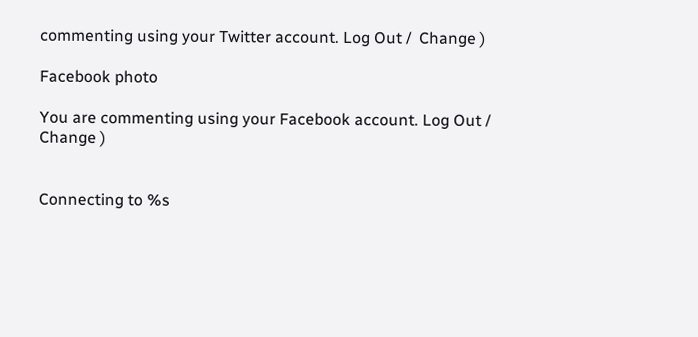commenting using your Twitter account. Log Out /  Change )

Facebook photo

You are commenting using your Facebook account. Log Out /  Change )


Connecting to %s